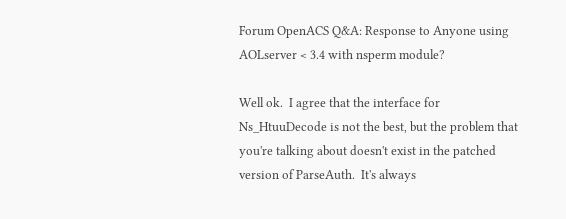Forum OpenACS Q&A: Response to Anyone using AOLserver < 3.4 with nsperm module?

Well ok.  I agree that the interface for Ns_HtuuDecode is not the best, but the problem that you're talking about doesn't exist in the patched version of ParseAuth.  It's always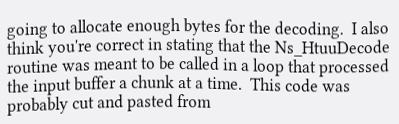going to allocate enough bytes for the decoding.  I also think you're correct in stating that the Ns_HtuuDecode routine was meant to be called in a loop that processed the input buffer a chunk at a time.  This code was probably cut and pasted from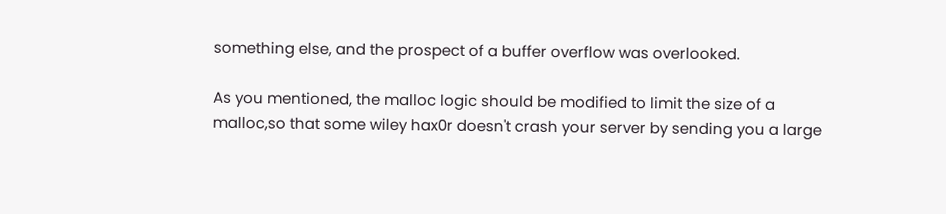something else, and the prospect of a buffer overflow was overlooked.

As you mentioned, the malloc logic should be modified to limit the size of a malloc,so that some wiley hax0r doesn't crash your server by sending you a large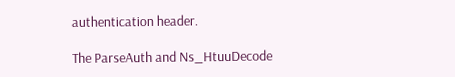authentication header.

The ParseAuth and Ns_HtuuDecode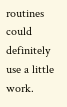routines could definitely use a little work.